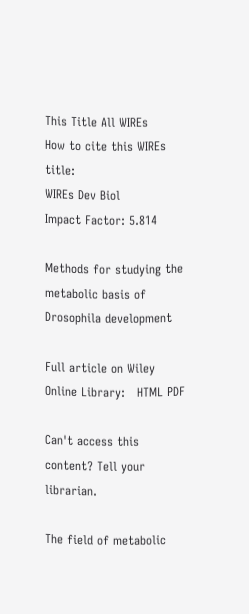This Title All WIREs
How to cite this WIREs title:
WIREs Dev Biol
Impact Factor: 5.814

Methods for studying the metabolic basis of Drosophila development

Full article on Wiley Online Library:   HTML PDF

Can't access this content? Tell your librarian.

The field of metabolic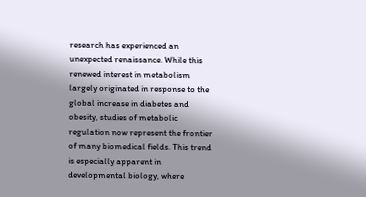research has experienced an unexpected renaissance. While this renewed interest in metabolism largely originated in response to the global increase in diabetes and obesity, studies of metabolic regulation now represent the frontier of many biomedical fields. This trend is especially apparent in developmental biology, where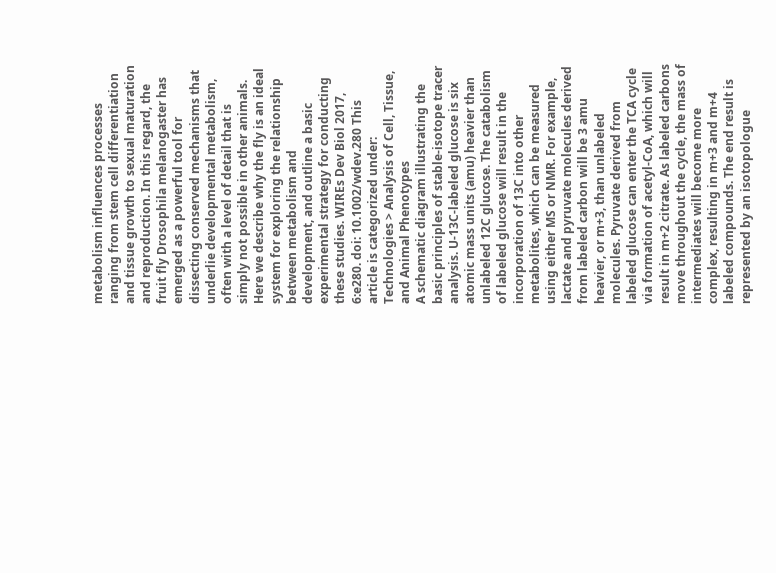metabolism influences processes ranging from stem cell differentiation and tissue growth to sexual maturation and reproduction. In this regard, the fruit fly Drosophila melanogaster has emerged as a powerful tool for dissecting conserved mechanisms that underlie developmental metabolism, often with a level of detail that is simply not possible in other animals. Here we describe why the fly is an ideal system for exploring the relationship between metabolism and development, and outline a basic experimental strategy for conducting these studies. WIREs Dev Biol 2017, 6:e280. doi: 10.1002/wdev.280 This article is categorized under: Technologies > Analysis of Cell, Tissue, and Animal Phenotypes
A schematic diagram illustrating the basic principles of stable‐isotope tracer analysis. U‐13C‐labeled glucose is six atomic mass units (amu) heavier than unlabeled 12C glucose. The catabolism of labeled glucose will result in the incorporation of 13C into other metabolites, which can be measured using either MS or NMR. For example, lactate and pyruvate molecules derived from labeled carbon will be 3 amu heavier, or m+3, than unlabeled molecules. Pyruvate derived from labeled glucose can enter the TCA cycle via formation of acetyl‐CoA, which will result in m+2 citrate. As labeled carbons move throughout the cycle, the mass of intermediates will become more complex, resulting in m+3 and m+4 labeled compounds. The end result is represented by an isotopologue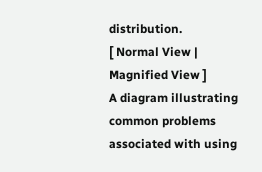distribution.
[ Normal View | Magnified View ]
A diagram illustrating common problems associated with using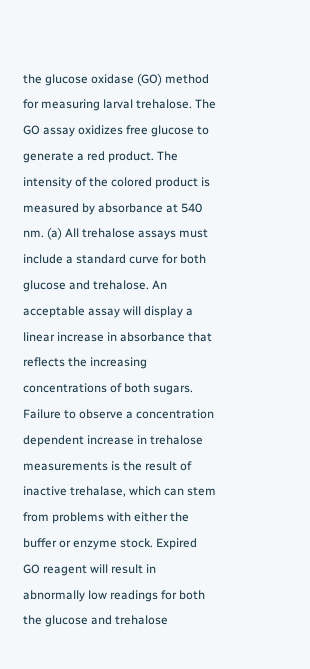the glucose oxidase (GO) method for measuring larval trehalose. The GO assay oxidizes free glucose to generate a red product. The intensity of the colored product is measured by absorbance at 540 nm. (a) All trehalose assays must include a standard curve for both glucose and trehalose. An acceptable assay will display a linear increase in absorbance that reflects the increasing concentrations of both sugars. Failure to observe a concentration dependent increase in trehalose measurements is the result of inactive trehalase, which can stem from problems with either the buffer or enzyme stock. Expired GO reagent will result in abnormally low readings for both the glucose and trehalose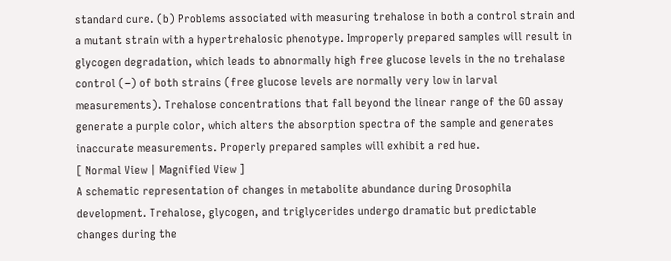standard cure. (b) Problems associated with measuring trehalose in both a control strain and a mutant strain with a hypertrehalosic phenotype. Improperly prepared samples will result in glycogen degradation, which leads to abnormally high free glucose levels in the no trehalase control (−) of both strains (free glucose levels are normally very low in larval measurements). Trehalose concentrations that fall beyond the linear range of the GO assay generate a purple color, which alters the absorption spectra of the sample and generates inaccurate measurements. Properly prepared samples will exhibit a red hue.
[ Normal View | Magnified View ]
A schematic representation of changes in metabolite abundance during Drosophila development. Trehalose, glycogen, and triglycerides undergo dramatic but predictable changes during the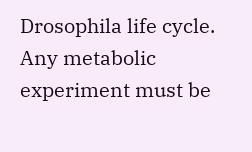Drosophila life cycle. Any metabolic experiment must be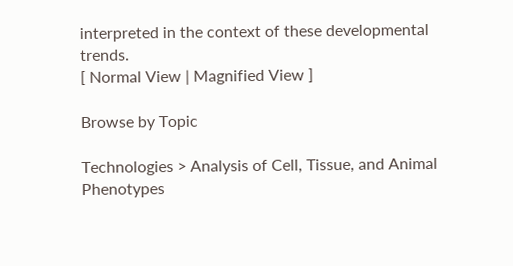interpreted in the context of these developmental trends.
[ Normal View | Magnified View ]

Browse by Topic

Technologies > Analysis of Cell, Tissue, and Animal Phenotypes